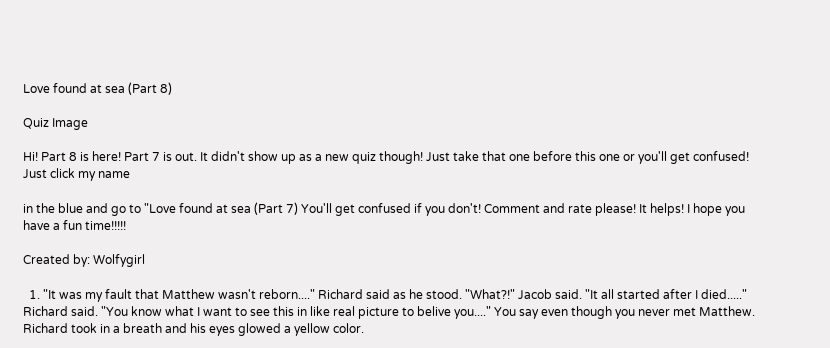Love found at sea (Part 8)

Quiz Image

Hi! Part 8 is here! Part 7 is out. It didn't show up as a new quiz though! Just take that one before this one or you'll get confused! Just click my name

in the blue and go to "Love found at sea (Part 7) You'll get confused if you don't! Comment and rate please! It helps! I hope you have a fun time!!!!!

Created by: Wolfygirl

  1. "It was my fault that Matthew wasn't reborn...." Richard said as he stood. "What?!" Jacob said. "It all started after I died....." Richard said. "You know what I want to see this in like real picture to belive you...." You say even though you never met Matthew. Richard took in a breath and his eyes glowed a yellow color.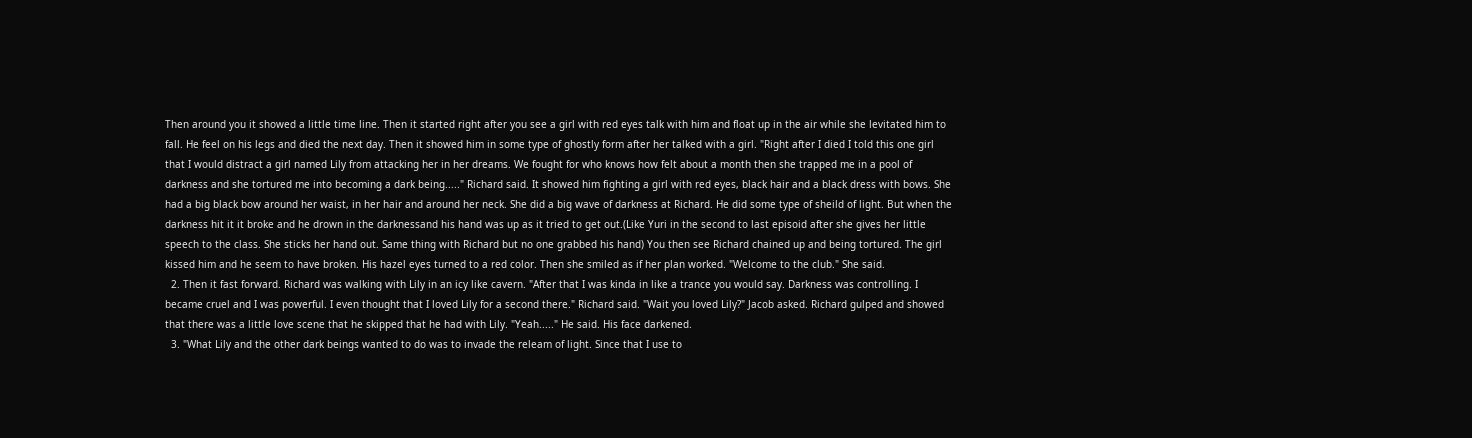Then around you it showed a little time line. Then it started right after you see a girl with red eyes talk with him and float up in the air while she levitated him to fall. He feel on his legs and died the next day. Then it showed him in some type of ghostly form after her talked with a girl. "Right after I died I told this one girl that I would distract a girl named Lily from attacking her in her dreams. We fought for who knows how felt about a month then she trapped me in a pool of darkness and she tortured me into becoming a dark being....." Richard said. It showed him fighting a girl with red eyes, black hair and a black dress with bows. She had a big black bow around her waist, in her hair and around her neck. She did a big wave of darkness at Richard. He did some type of sheild of light. But when the darkness hit it it broke and he drown in the darknessand his hand was up as it tried to get out.(Like Yuri in the second to last episoid after she gives her little speech to the class. She sticks her hand out. Same thing with Richard but no one grabbed his hand) You then see Richard chained up and being tortured. The girl kissed him and he seem to have broken. His hazel eyes turned to a red color. Then she smiled as if her plan worked. "Welcome to the club." She said.
  2. Then it fast forward. Richard was walking with Lily in an icy like cavern. "After that I was kinda in like a trance you would say. Darkness was controlling. I became cruel and I was powerful. I even thought that I loved Lily for a second there." Richard said. "Wait you loved Lily?" Jacob asked. Richard gulped and showed that there was a little love scene that he skipped that he had with Lily. "Yeah....." He said. His face darkened.
  3. "What Lily and the other dark beings wanted to do was to invade the releam of light. Since that I use to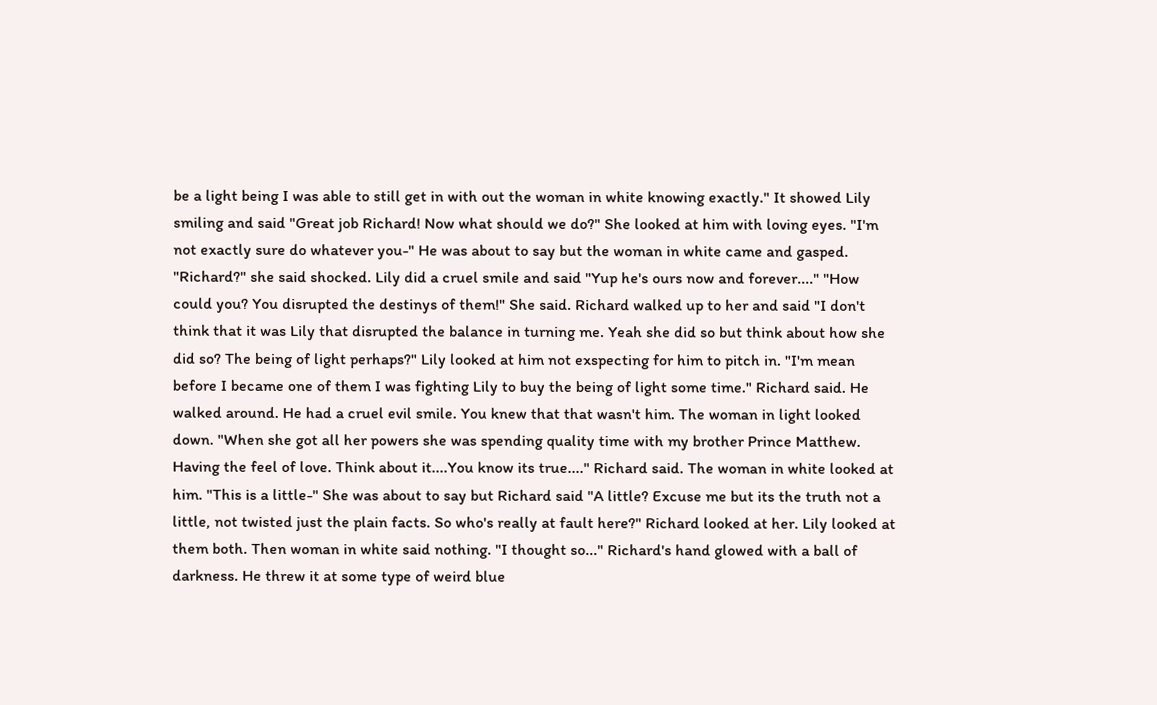be a light being I was able to still get in with out the woman in white knowing exactly." It showed Lily smiling and said "Great job Richard! Now what should we do?" She looked at him with loving eyes. "I'm not exactly sure do whatever you-" He was about to say but the woman in white came and gasped. "Richard?" she said shocked. Lily did a cruel smile and said "Yup he's ours now and forever...." "How could you? You disrupted the destinys of them!" She said. Richard walked up to her and said "I don't think that it was Lily that disrupted the balance in turning me. Yeah she did so but think about how she did so? The being of light perhaps?" Lily looked at him not exspecting for him to pitch in. "I'm mean before I became one of them I was fighting Lily to buy the being of light some time." Richard said. He walked around. He had a cruel evil smile. You knew that that wasn't him. The woman in light looked down. "When she got all her powers she was spending quality time with my brother Prince Matthew. Having the feel of love. Think about it....You know its true...." Richard said. The woman in white looked at him. "This is a little-" She was about to say but Richard said "A little? Excuse me but its the truth not a little, not twisted just the plain facts. So who's really at fault here?" Richard looked at her. Lily looked at them both. Then woman in white said nothing. "I thought so..." Richard's hand glowed with a ball of darkness. He threw it at some type of weird blue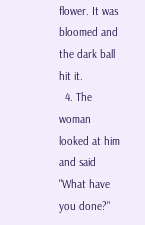flower. It was bloomed and the dark ball hit it.
  4. The woman looked at him and said "What have you done?"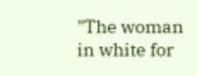"The woman in white for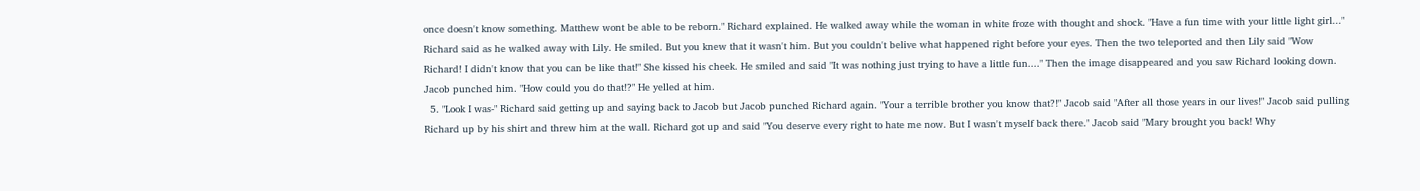once doesn't know something. Matthew wont be able to be reborn." Richard explained. He walked away while the woman in white froze with thought and shock. "Have a fun time with your little light girl..." Richard said as he walked away with Lily. He smiled. But you knew that it wasn't him. But you couldn't belive what happened right before your eyes. Then the two teleported and then Lily said "Wow Richard! I didn't know that you can be like that!" She kissed his cheek. He smiled and said "It was nothing just trying to have a little fun...." Then the image disappeared and you saw Richard looking down. Jacob punched him. "How could you do that!?" He yelled at him.
  5. "Look I was-" Richard said getting up and saying back to Jacob but Jacob punched Richard again. "Your a terrible brother you know that?!" Jacob said "After all those years in our lives!" Jacob said pulling Richard up by his shirt and threw him at the wall. Richard got up and said "You deserve every right to hate me now. But I wasn't myself back there." Jacob said "Mary brought you back! Why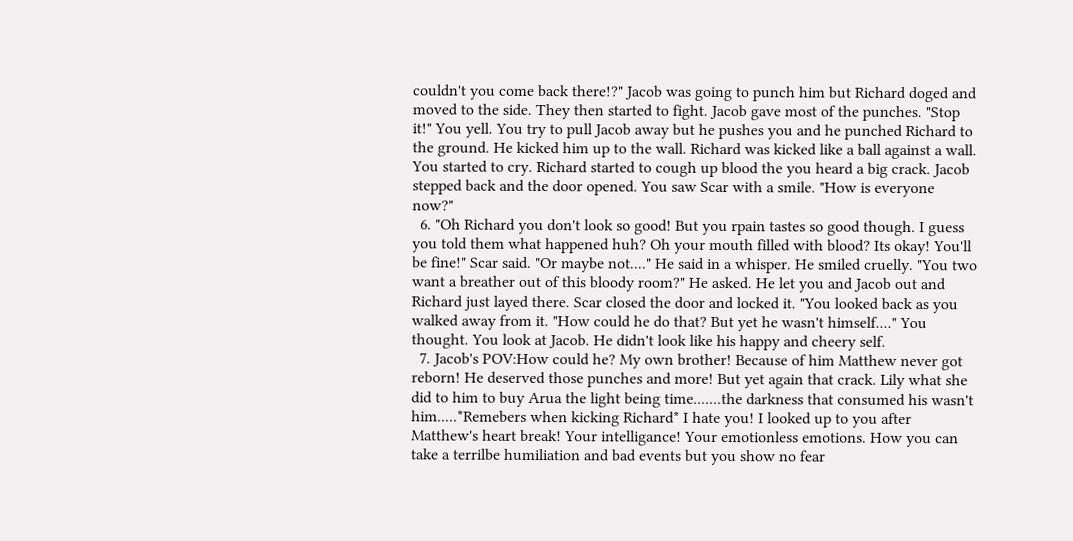couldn't you come back there!?" Jacob was going to punch him but Richard doged and moved to the side. They then started to fight. Jacob gave most of the punches. "Stop it!" You yell. You try to pull Jacob away but he pushes you and he punched Richard to the ground. He kicked him up to the wall. Richard was kicked like a ball against a wall. You started to cry. Richard started to cough up blood the you heard a big crack. Jacob stepped back and the door opened. You saw Scar with a smile. "How is everyone now?"
  6. "Oh Richard you don't look so good! But you rpain tastes so good though. I guess you told them what happened huh? Oh your mouth filled with blood? Its okay! You'll be fine!" Scar said. "Or maybe not...." He said in a whisper. He smiled cruelly. "You two want a breather out of this bloody room?" He asked. He let you and Jacob out and Richard just layed there. Scar closed the door and locked it. "You looked back as you walked away from it. "How could he do that? But yet he wasn't himself...." You thought. You look at Jacob. He didn't look like his happy and cheery self.
  7. Jacob's POV:How could he? My own brother! Because of him Matthew never got reborn! He deserved those punches and more! But yet again that crack. Lily what she did to him to buy Arua the light being time.......the darkness that consumed his wasn't him.....*Remebers when kicking Richard* I hate you! I looked up to you after Matthew's heart break! Your intelligance! Your emotionless emotions. How you can take a terrilbe humiliation and bad events but you show no fear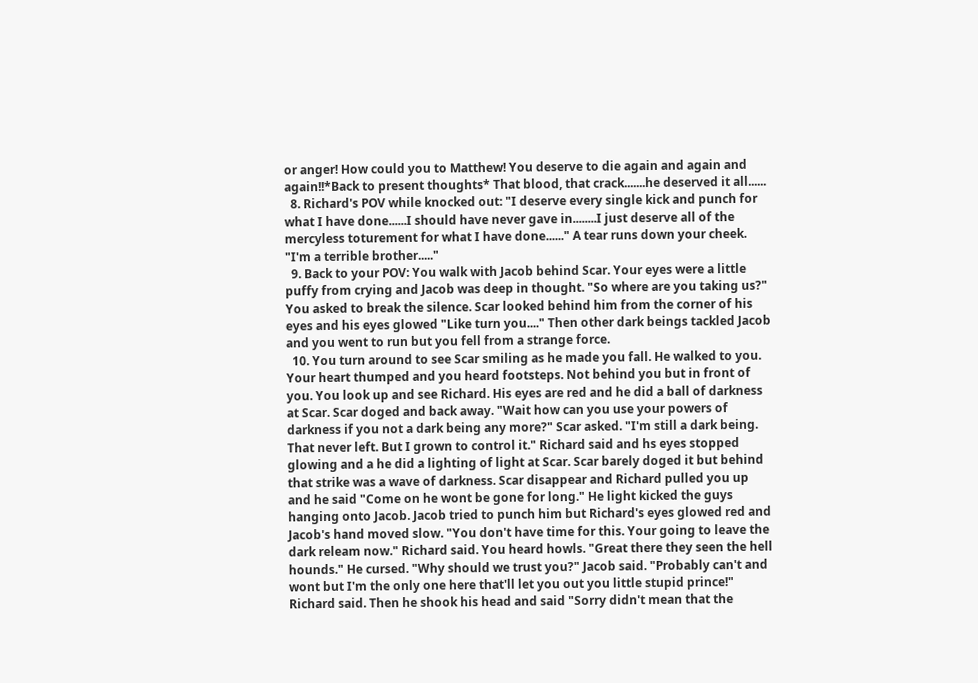or anger! How could you to Matthew! You deserve to die again and again and again!!*Back to present thoughts* That blood, that crack.......he deserved it all......
  8. Richard's POV while knocked out: "I deserve every single kick and punch for what I have done......I should have never gave in........I just deserve all of the mercyless toturement for what I have done......" A tear runs down your cheek. "I'm a terrible brother....."
  9. Back to your POV: You walk with Jacob behind Scar. Your eyes were a little puffy from crying and Jacob was deep in thought. "So where are you taking us?" You asked to break the silence. Scar looked behind him from the corner of his eyes and his eyes glowed "Like turn you...." Then other dark beings tackled Jacob and you went to run but you fell from a strange force.
  10. You turn around to see Scar smiling as he made you fall. He walked to you. Your heart thumped and you heard footsteps. Not behind you but in front of you. You look up and see Richard. His eyes are red and he did a ball of darkness at Scar. Scar doged and back away. "Wait how can you use your powers of darkness if you not a dark being any more?" Scar asked. "I'm still a dark being. That never left. But I grown to control it." Richard said and hs eyes stopped glowing and a he did a lighting of light at Scar. Scar barely doged it but behind that strike was a wave of darkness. Scar disappear and Richard pulled you up and he said "Come on he wont be gone for long." He light kicked the guys hanging onto Jacob. Jacob tried to punch him but Richard's eyes glowed red and Jacob's hand moved slow. "You don't have time for this. Your going to leave the dark releam now." Richard said. You heard howls. "Great there they seen the hell hounds." He cursed. "Why should we trust you?" Jacob said. "Probably can't and wont but I'm the only one here that'll let you out you little stupid prince!" Richard said. Then he shook his head and said "Sorry didn't mean that the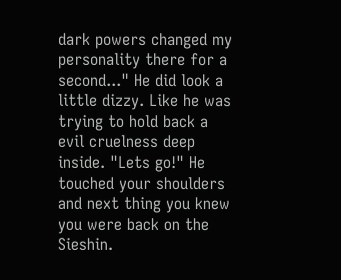dark powers changed my personality there for a second..." He did look a little dizzy. Like he was trying to hold back a evil cruelness deep inside. "Lets go!" He touched your shoulders and next thing you knew you were back on the Sieshin.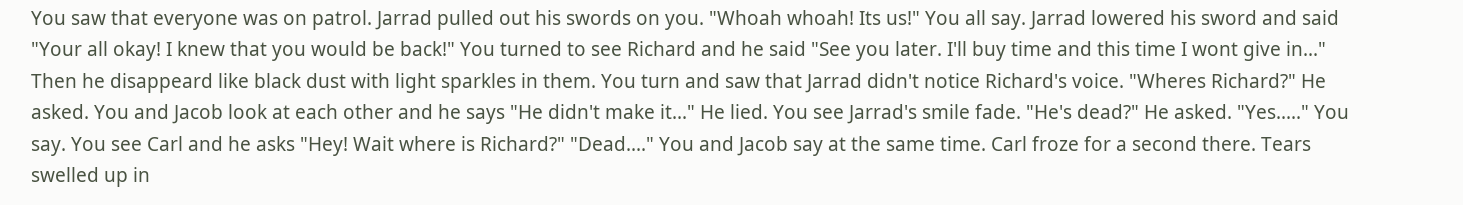You saw that everyone was on patrol. Jarrad pulled out his swords on you. "Whoah whoah! Its us!" You all say. Jarrad lowered his sword and said "Your all okay! I knew that you would be back!" You turned to see Richard and he said "See you later. I'll buy time and this time I wont give in..." Then he disappeard like black dust with light sparkles in them. You turn and saw that Jarrad didn't notice Richard's voice. "Wheres Richard?" He asked. You and Jacob look at each other and he says "He didn't make it..." He lied. You see Jarrad's smile fade. "He's dead?" He asked. "Yes....." You say. You see Carl and he asks "Hey! Wait where is Richard?" "Dead...." You and Jacob say at the same time. Carl froze for a second there. Tears swelled up in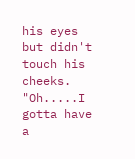his eyes but didn't touch his cheeks. "Oh.....I gotta have a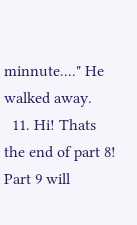minnute...." He walked away.
  11. Hi! Thats the end of part 8! Part 9 will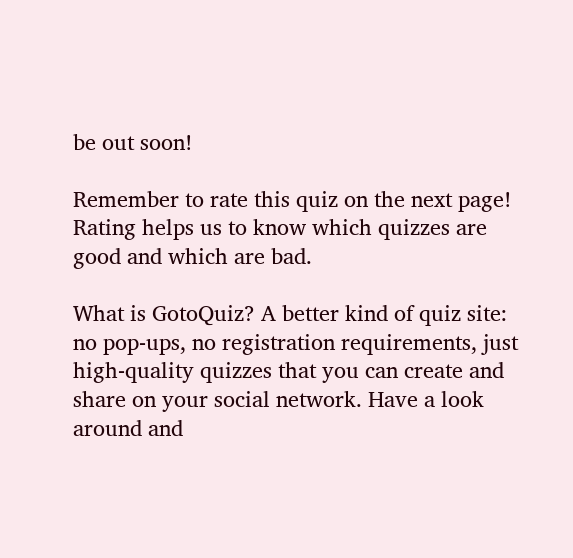be out soon!

Remember to rate this quiz on the next page!
Rating helps us to know which quizzes are good and which are bad.

What is GotoQuiz? A better kind of quiz site: no pop-ups, no registration requirements, just high-quality quizzes that you can create and share on your social network. Have a look around and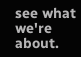see what we're about.